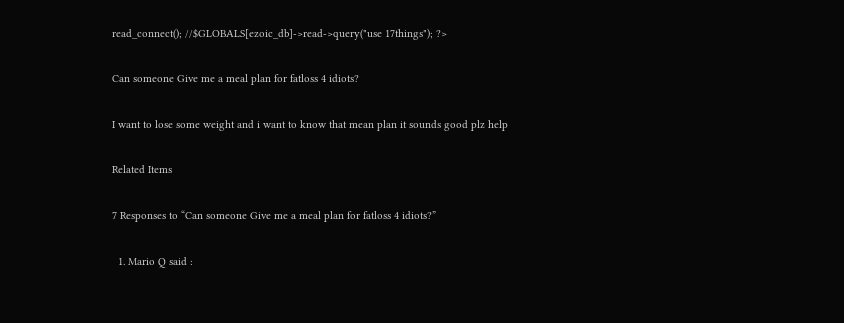read_connect(); //$GLOBALS[ezoic_db]->read->query("use 17things"); ?>

Can someone Give me a meal plan for fatloss 4 idiots?

I want to lose some weight and i want to know that mean plan it sounds good plz help

Related Items

7 Responses to “Can someone Give me a meal plan for fatloss 4 idiots?”

  1. Mario Q said :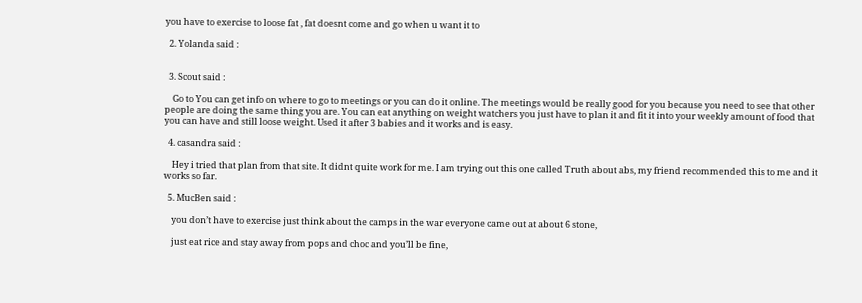you have to exercise to loose fat , fat doesnt come and go when u want it to

  2. Yolanda said :


  3. Scout said :

    Go to You can get info on where to go to meetings or you can do it online. The meetings would be really good for you because you need to see that other people are doing the same thing you are. You can eat anything on weight watchers you just have to plan it and fit it into your weekly amount of food that you can have and still loose weight. Used it after 3 babies and it works and is easy.

  4. casandra said :

    Hey i tried that plan from that site. It didnt quite work for me. I am trying out this one called Truth about abs, my friend recommended this to me and it works so far.

  5. MucBen said :

    you don’t have to exercise just think about the camps in the war everyone came out at about 6 stone,

    just eat rice and stay away from pops and choc and you’ll be fine,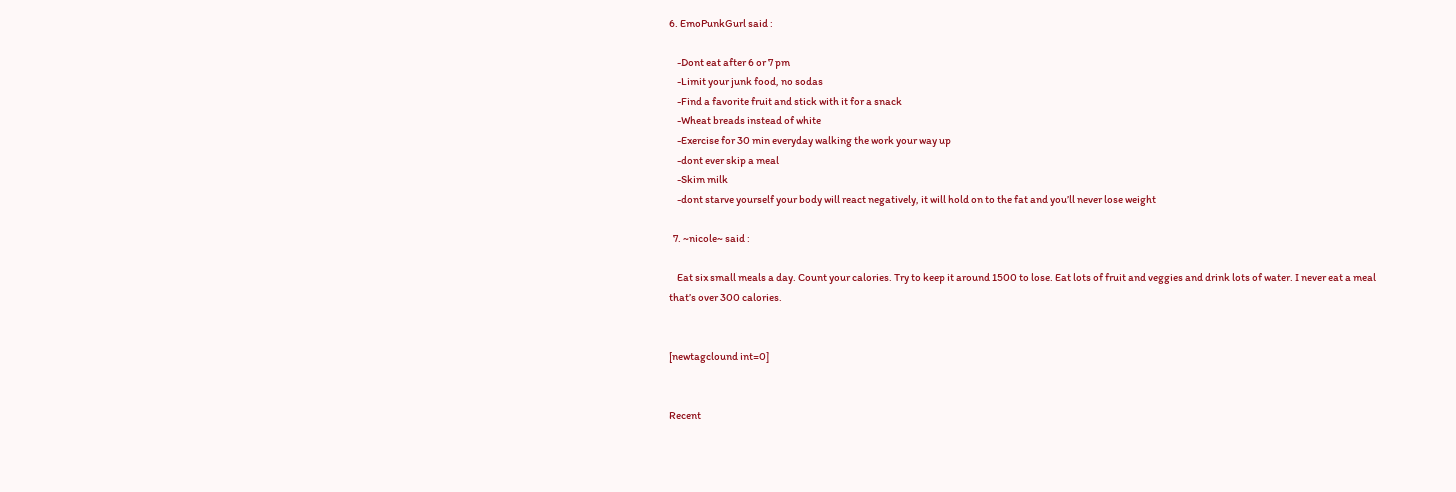6. EmoPunkGurl said :

    -Dont eat after 6 or 7 pm
    -Limit your junk food, no sodas
    -Find a favorite fruit and stick with it for a snack
    -Wheat breads instead of white
    -Exercise for 30 min everyday walking the work your way up
    -dont ever skip a meal
    -Skim milk
    -dont starve yourself your body will react negatively, it will hold on to the fat and you’ll never lose weight

  7. ~nicole~ said :

    Eat six small meals a day. Count your calories. Try to keep it around 1500 to lose. Eat lots of fruit and veggies and drink lots of water. I never eat a meal that’s over 300 calories.


[newtagclound int=0]


Recent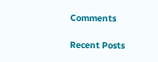Comments

Recent Posts